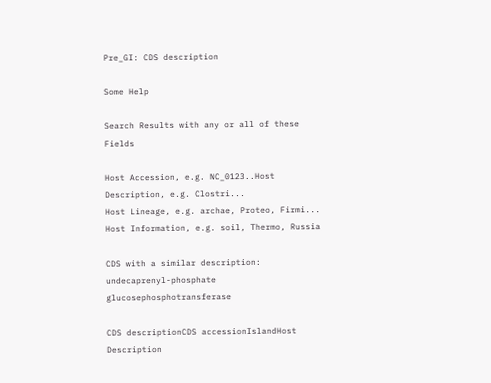Pre_GI: CDS description

Some Help

Search Results with any or all of these Fields

Host Accession, e.g. NC_0123..Host Description, e.g. Clostri...
Host Lineage, e.g. archae, Proteo, Firmi...
Host Information, e.g. soil, Thermo, Russia

CDS with a similar description: undecaprenyl-phosphate glucosephosphotransferase

CDS descriptionCDS accessionIslandHost Description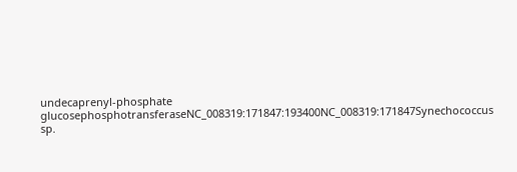undecaprenyl-phosphate glucosephosphotransferaseNC_008319:171847:193400NC_008319:171847Synechococcus sp.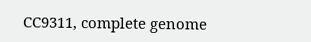CC9311, complete genome